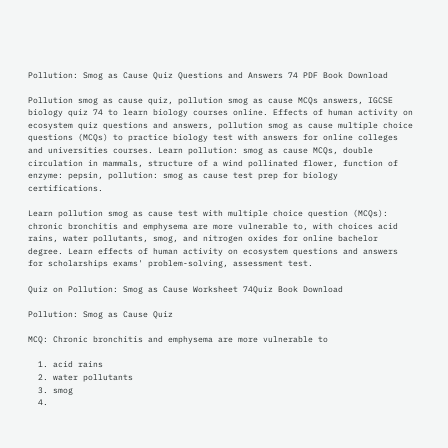Pollution: Smog as Cause Quiz Questions and Answers 74 PDF Book Download

Pollution smog as cause quiz, pollution smog as cause MCQs answers, IGCSE biology quiz 74 to learn biology courses online. Effects of human activity on ecosystem quiz questions and answers, pollution smog as cause multiple choice questions (MCQs) to practice biology test with answers for online colleges and universities courses. Learn pollution: smog as cause MCQs, double circulation in mammals, structure of a wind pollinated flower, function of enzyme: pepsin, pollution: smog as cause test prep for biology certifications.

Learn pollution smog as cause test with multiple choice question (MCQs): chronic bronchitis and emphysema are more vulnerable to, with choices acid rains, water pollutants, smog, and nitrogen oxides for online bachelor degree. Learn effects of human activity on ecosystem questions and answers for scholarships exams' problem-solving, assessment test.

Quiz on Pollution: Smog as Cause Worksheet 74Quiz Book Download

Pollution: Smog as Cause Quiz

MCQ: Chronic bronchitis and emphysema are more vulnerable to

  1. acid rains
  2. water pollutants
  3. smog
  4.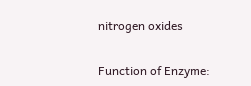nitrogen oxides


Function of Enzyme: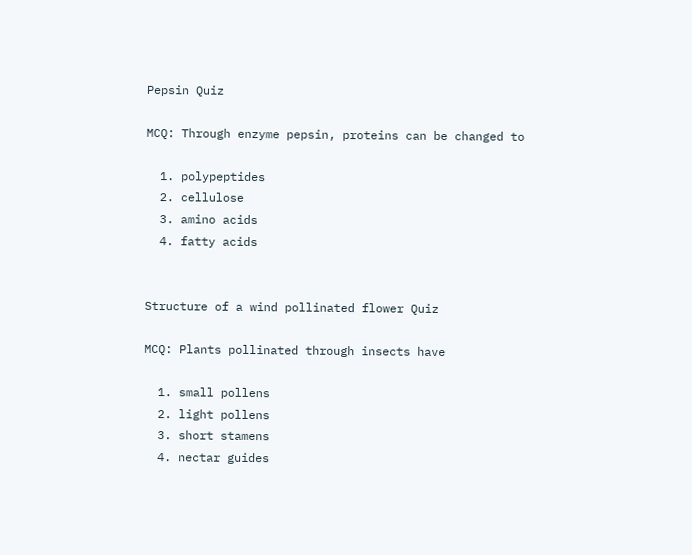Pepsin Quiz

MCQ: Through enzyme pepsin, proteins can be changed to

  1. polypeptides
  2. cellulose
  3. amino acids
  4. fatty acids


Structure of a wind pollinated flower Quiz

MCQ: Plants pollinated through insects have

  1. small pollens
  2. light pollens
  3. short stamens
  4. nectar guides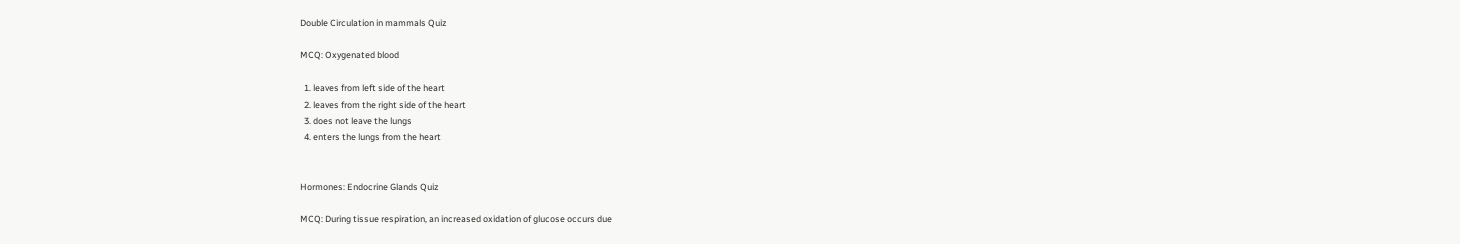Double Circulation in mammals Quiz

MCQ: Oxygenated blood

  1. leaves from left side of the heart
  2. leaves from the right side of the heart
  3. does not leave the lungs
  4. enters the lungs from the heart


Hormones: Endocrine Glands Quiz

MCQ: During tissue respiration, an increased oxidation of glucose occurs due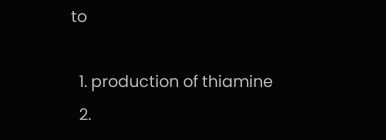to

  1. production of thiamine
  2.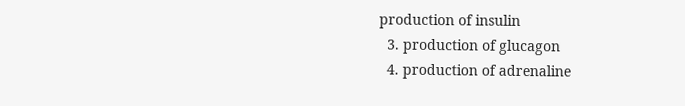production of insulin
  3. production of glucagon
  4. production of adrenaline